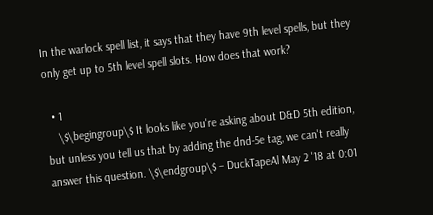In the warlock spell list, it says that they have 9th level spells, but they only get up to 5th level spell slots. How does that work?

  • 1
    \$\begingroup\$ It looks like you're asking about D&D 5th edition, but unless you tell us that by adding the dnd-5e tag, we can't really answer this question. \$\endgroup\$ – DuckTapeAl May 2 '18 at 0:01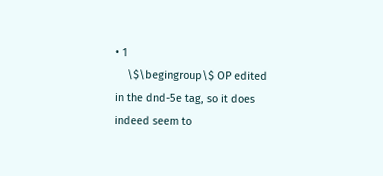• 1
    \$\begingroup\$ OP edited in the dnd-5e tag, so it does indeed seem to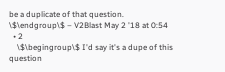be a duplicate of that question. \$\endgroup\$ – V2Blast May 2 '18 at 0:54
  • 2
    \$\begingroup\$ I'd say it's a dupe of this question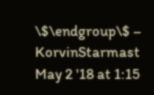\$\endgroup\$ – KorvinStarmast May 2 '18 at 1:15